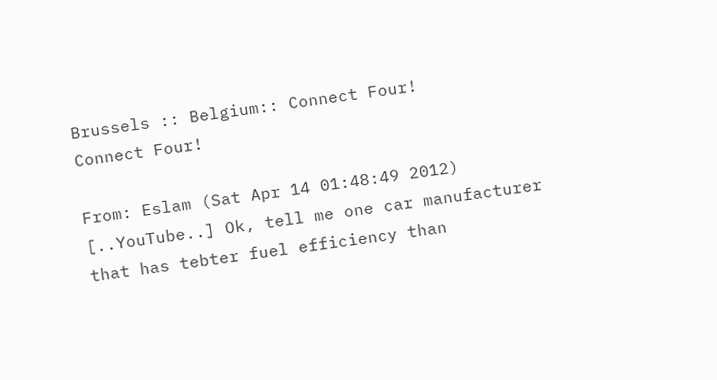Brussels :: Belgium:: Connect Four!
Connect Four!

From: Eslam (Sat Apr 14 01:48:49 2012)
[..YouTube..] Ok, tell me one car manufacturer that has tebter fuel efficiency than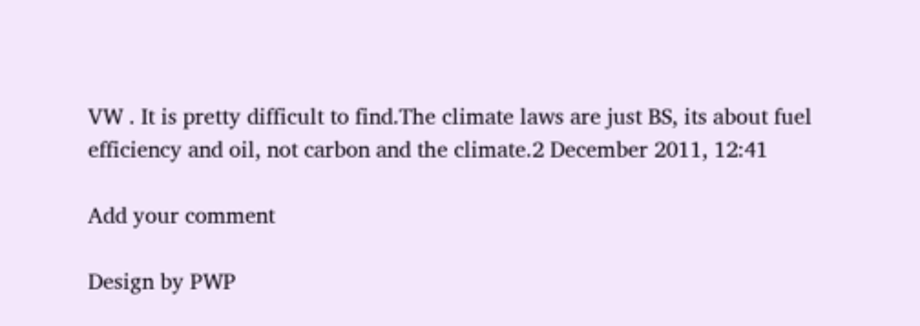VW . It is pretty difficult to find.The climate laws are just BS, its about fuel efficiency and oil, not carbon and the climate.2 December 2011, 12:41

Add your comment

Design by PWP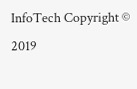InfoTech Copyright © 2019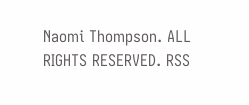Naomi Thompson. ALL RIGHTS RESERVED. RSS